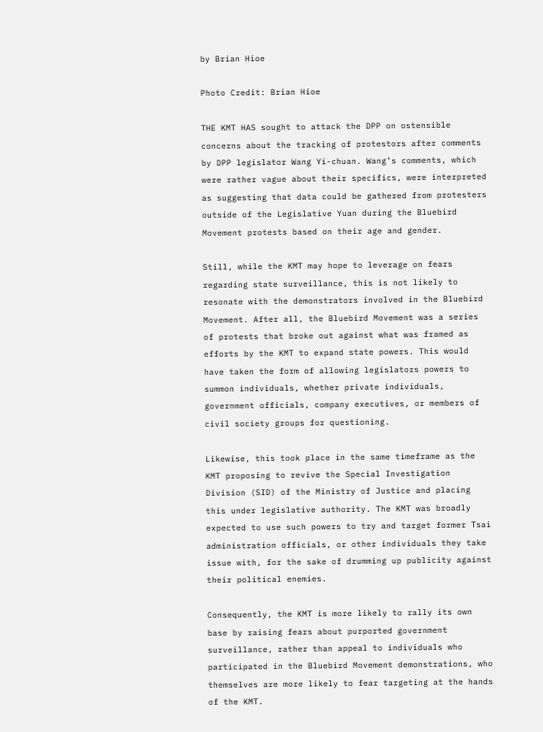by Brian Hioe

Photo Credit: Brian Hioe

THE KMT HAS sought to attack the DPP on ostensible concerns about the tracking of protestors after comments by DPP legislator Wang Yi-chuan. Wang’s comments, which were rather vague about their specifics, were interpreted as suggesting that data could be gathered from protesters outside of the Legislative Yuan during the Bluebird Movement protests based on their age and gender.

Still, while the KMT may hope to leverage on fears regarding state surveillance, this is not likely to resonate with the demonstrators involved in the Bluebird Movement. After all, the Bluebird Movement was a series of protests that broke out against what was framed as efforts by the KMT to expand state powers. This would have taken the form of allowing legislators powers to summon individuals, whether private individuals, government officials, company executives, or members of civil society groups for questioning.

Likewise, this took place in the same timeframe as the KMT proposing to revive the Special Investigation Division (SID) of the Ministry of Justice and placing this under legislative authority. The KMT was broadly expected to use such powers to try and target former Tsai administration officials, or other individuals they take issue with, for the sake of drumming up publicity against their political enemies.

Consequently, the KMT is more likely to rally its own base by raising fears about purported government surveillance, rather than appeal to individuals who participated in the Bluebird Movement demonstrations, who themselves are more likely to fear targeting at the hands of the KMT.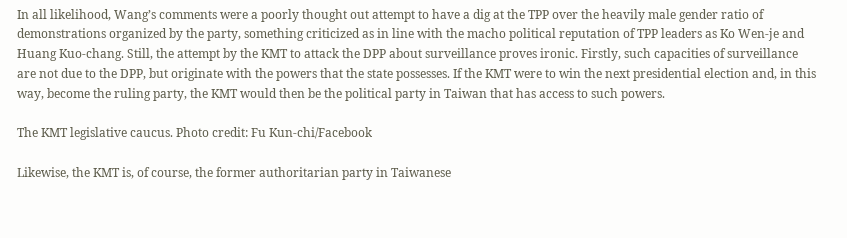In all likelihood, Wang’s comments were a poorly thought out attempt to have a dig at the TPP over the heavily male gender ratio of demonstrations organized by the party, something criticized as in line with the macho political reputation of TPP leaders as Ko Wen-je and Huang Kuo-chang. Still, the attempt by the KMT to attack the DPP about surveillance proves ironic. Firstly, such capacities of surveillance are not due to the DPP, but originate with the powers that the state possesses. If the KMT were to win the next presidential election and, in this way, become the ruling party, the KMT would then be the political party in Taiwan that has access to such powers.

The KMT legislative caucus. Photo credit: Fu Kun-chi/Facebook

Likewise, the KMT is, of course, the former authoritarian party in Taiwanese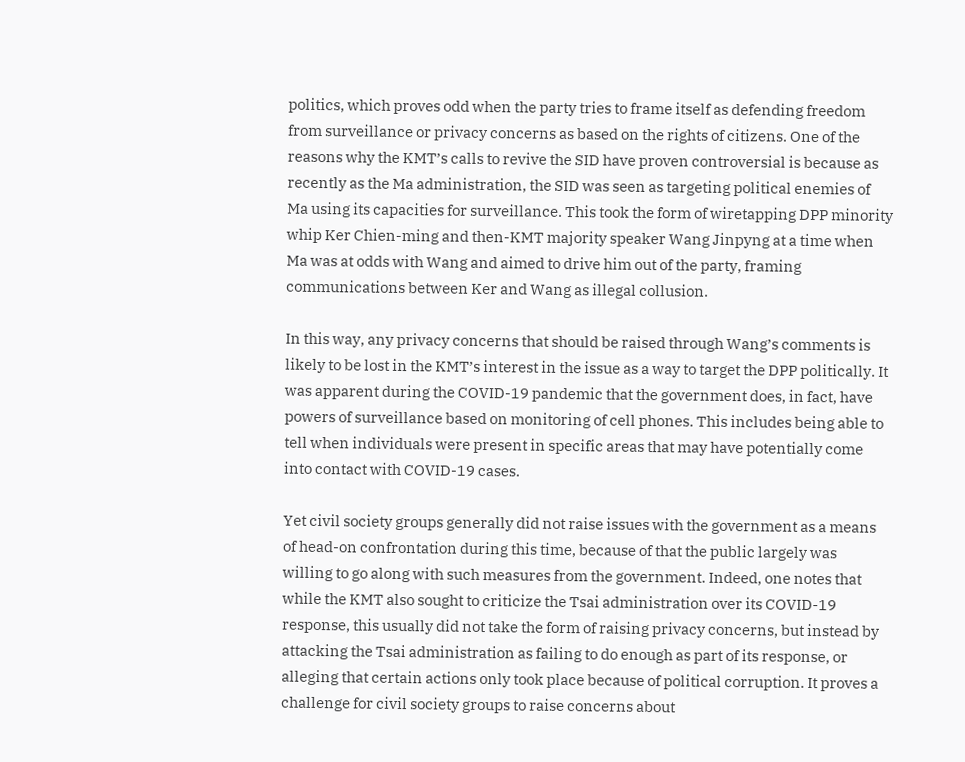politics, which proves odd when the party tries to frame itself as defending freedom from surveillance or privacy concerns as based on the rights of citizens. One of the reasons why the KMT’s calls to revive the SID have proven controversial is because as recently as the Ma administration, the SID was seen as targeting political enemies of Ma using its capacities for surveillance. This took the form of wiretapping DPP minority whip Ker Chien-ming and then-KMT majority speaker Wang Jinpyng at a time when Ma was at odds with Wang and aimed to drive him out of the party, framing communications between Ker and Wang as illegal collusion.

In this way, any privacy concerns that should be raised through Wang’s comments is likely to be lost in the KMT’s interest in the issue as a way to target the DPP politically. It was apparent during the COVID-19 pandemic that the government does, in fact, have powers of surveillance based on monitoring of cell phones. This includes being able to tell when individuals were present in specific areas that may have potentially come into contact with COVID-19 cases.

Yet civil society groups generally did not raise issues with the government as a means of head-on confrontation during this time, because of that the public largely was willing to go along with such measures from the government. Indeed, one notes that while the KMT also sought to criticize the Tsai administration over its COVID-19 response, this usually did not take the form of raising privacy concerns, but instead by attacking the Tsai administration as failing to do enough as part of its response, or alleging that certain actions only took place because of political corruption. It proves a challenge for civil society groups to raise concerns about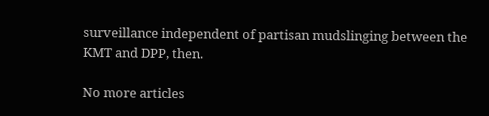surveillance independent of partisan mudslinging between the KMT and DPP, then.

No more articles